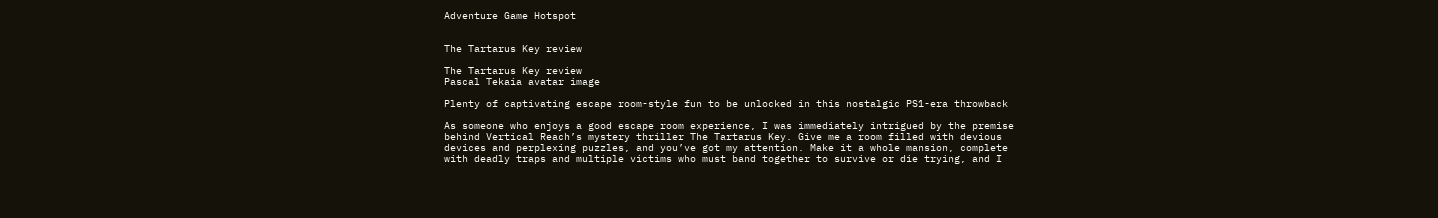Adventure Game Hotspot


The Tartarus Key review

The Tartarus Key review
Pascal Tekaia avatar image

Plenty of captivating escape room-style fun to be unlocked in this nostalgic PS1-era throwback

As someone who enjoys a good escape room experience, I was immediately intrigued by the premise behind Vertical Reach’s mystery thriller The Tartarus Key. Give me a room filled with devious devices and perplexing puzzles, and you’ve got my attention. Make it a whole mansion, complete with deadly traps and multiple victims who must band together to survive or die trying, and I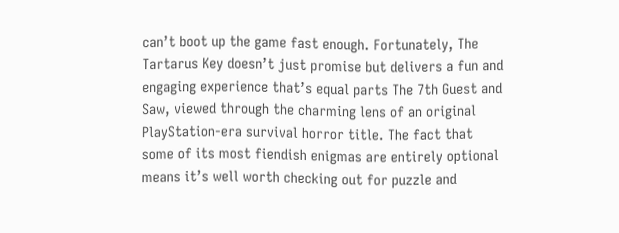can’t boot up the game fast enough. Fortunately, The Tartarus Key doesn’t just promise but delivers a fun and engaging experience that’s equal parts The 7th Guest and Saw, viewed through the charming lens of an original PlayStation-era survival horror title. The fact that some of its most fiendish enigmas are entirely optional means it’s well worth checking out for puzzle and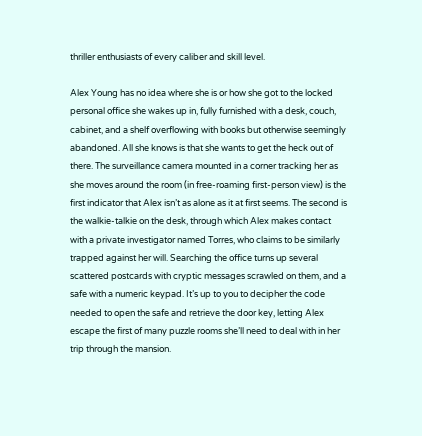thriller enthusiasts of every caliber and skill level.

Alex Young has no idea where she is or how she got to the locked personal office she wakes up in, fully furnished with a desk, couch, cabinet, and a shelf overflowing with books but otherwise seemingly abandoned. All she knows is that she wants to get the heck out of there. The surveillance camera mounted in a corner tracking her as she moves around the room (in free-roaming first-person view) is the first indicator that Alex isn’t as alone as it at first seems. The second is the walkie-talkie on the desk, through which Alex makes contact with a private investigator named Torres, who claims to be similarly trapped against her will. Searching the office turns up several scattered postcards with cryptic messages scrawled on them, and a safe with a numeric keypad. It’s up to you to decipher the code needed to open the safe and retrieve the door key, letting Alex escape the first of many puzzle rooms she’ll need to deal with in her trip through the mansion.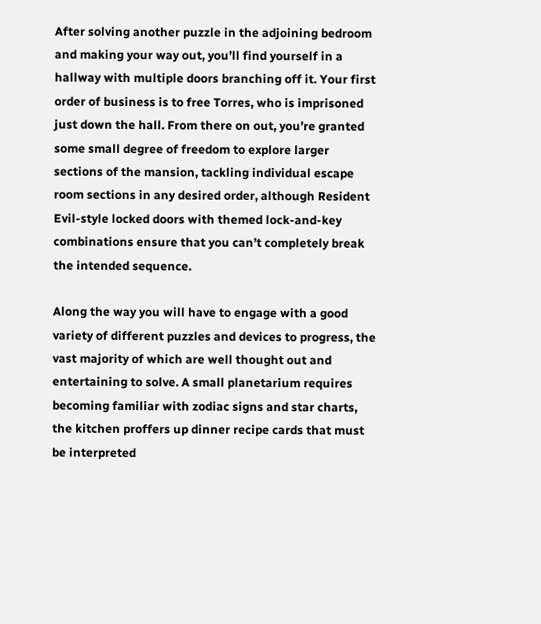After solving another puzzle in the adjoining bedroom and making your way out, you’ll find yourself in a hallway with multiple doors branching off it. Your first order of business is to free Torres, who is imprisoned just down the hall. From there on out, you’re granted some small degree of freedom to explore larger sections of the mansion, tackling individual escape room sections in any desired order, although Resident Evil-style locked doors with themed lock-and-key combinations ensure that you can’t completely break the intended sequence.

Along the way you will have to engage with a good variety of different puzzles and devices to progress, the vast majority of which are well thought out and entertaining to solve. A small planetarium requires becoming familiar with zodiac signs and star charts, the kitchen proffers up dinner recipe cards that must be interpreted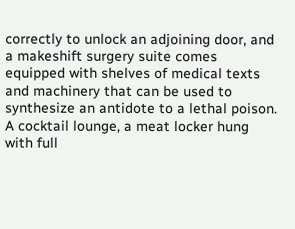correctly to unlock an adjoining door, and a makeshift surgery suite comes equipped with shelves of medical texts and machinery that can be used to synthesize an antidote to a lethal poison. A cocktail lounge, a meat locker hung with full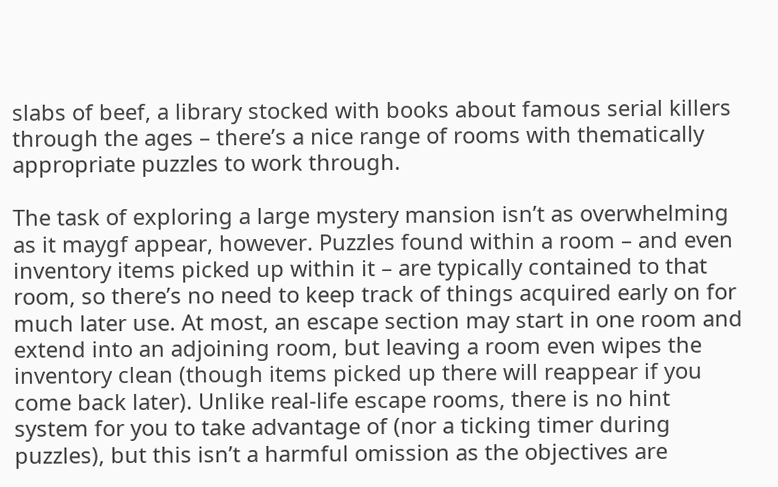slabs of beef, a library stocked with books about famous serial killers through the ages – there’s a nice range of rooms with thematically appropriate puzzles to work through.

The task of exploring a large mystery mansion isn’t as overwhelming as it maygf appear, however. Puzzles found within a room – and even inventory items picked up within it – are typically contained to that room, so there’s no need to keep track of things acquired early on for much later use. At most, an escape section may start in one room and extend into an adjoining room, but leaving a room even wipes the inventory clean (though items picked up there will reappear if you come back later). Unlike real-life escape rooms, there is no hint system for you to take advantage of (nor a ticking timer during puzzles), but this isn’t a harmful omission as the objectives are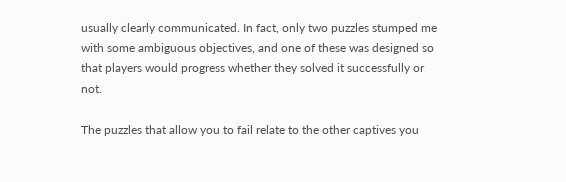usually clearly communicated. In fact, only two puzzles stumped me with some ambiguous objectives, and one of these was designed so that players would progress whether they solved it successfully or not.

The puzzles that allow you to fail relate to the other captives you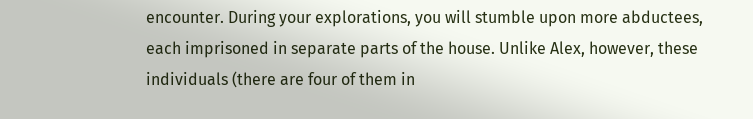encounter. During your explorations, you will stumble upon more abductees, each imprisoned in separate parts of the house. Unlike Alex, however, these individuals (there are four of them in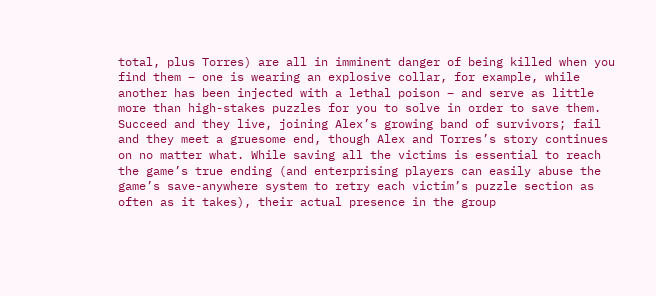total, plus Torres) are all in imminent danger of being killed when you find them – one is wearing an explosive collar, for example, while another has been injected with a lethal poison – and serve as little more than high-stakes puzzles for you to solve in order to save them. Succeed and they live, joining Alex’s growing band of survivors; fail and they meet a gruesome end, though Alex and Torres’s story continues on no matter what. While saving all the victims is essential to reach the game’s true ending (and enterprising players can easily abuse the game’s save-anywhere system to retry each victim’s puzzle section as often as it takes), their actual presence in the group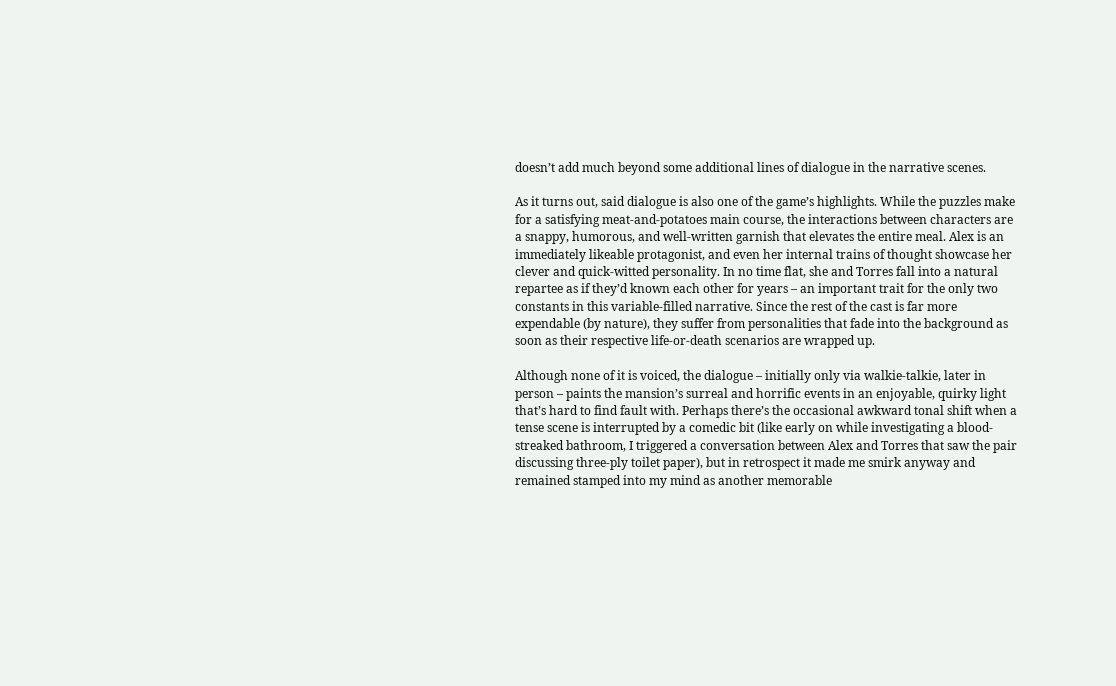doesn’t add much beyond some additional lines of dialogue in the narrative scenes.

As it turns out, said dialogue is also one of the game’s highlights. While the puzzles make for a satisfying meat-and-potatoes main course, the interactions between characters are a snappy, humorous, and well-written garnish that elevates the entire meal. Alex is an immediately likeable protagonist, and even her internal trains of thought showcase her clever and quick-witted personality. In no time flat, she and Torres fall into a natural repartee as if they’d known each other for years – an important trait for the only two constants in this variable-filled narrative. Since the rest of the cast is far more expendable (by nature), they suffer from personalities that fade into the background as soon as their respective life-or-death scenarios are wrapped up.

Although none of it is voiced, the dialogue – initially only via walkie-talkie, later in person – paints the mansion’s surreal and horrific events in an enjoyable, quirky light that’s hard to find fault with. Perhaps there’s the occasional awkward tonal shift when a tense scene is interrupted by a comedic bit (like early on while investigating a blood-streaked bathroom, I triggered a conversation between Alex and Torres that saw the pair discussing three-ply toilet paper), but in retrospect it made me smirk anyway and remained stamped into my mind as another memorable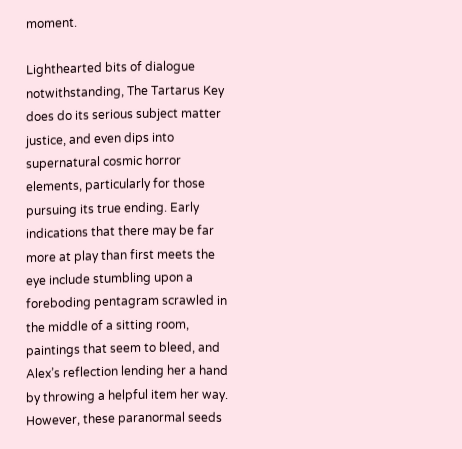moment.

Lighthearted bits of dialogue notwithstanding, The Tartarus Key does do its serious subject matter justice, and even dips into supernatural cosmic horror elements, particularly for those pursuing its true ending. Early indications that there may be far more at play than first meets the eye include stumbling upon a foreboding pentagram scrawled in the middle of a sitting room, paintings that seem to bleed, and Alex’s reflection lending her a hand by throwing a helpful item her way. However, these paranormal seeds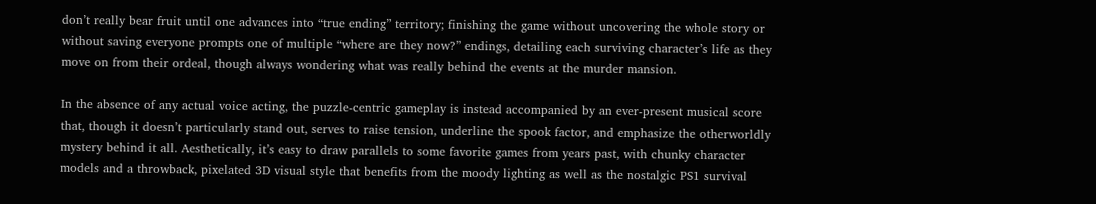don’t really bear fruit until one advances into “true ending” territory; finishing the game without uncovering the whole story or without saving everyone prompts one of multiple “where are they now?” endings, detailing each surviving character’s life as they move on from their ordeal, though always wondering what was really behind the events at the murder mansion.

In the absence of any actual voice acting, the puzzle-centric gameplay is instead accompanied by an ever-present musical score that, though it doesn’t particularly stand out, serves to raise tension, underline the spook factor, and emphasize the otherworldly mystery behind it all. Aesthetically, it’s easy to draw parallels to some favorite games from years past, with chunky character models and a throwback, pixelated 3D visual style that benefits from the moody lighting as well as the nostalgic PS1 survival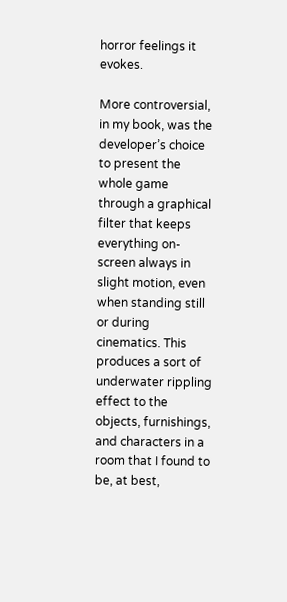horror feelings it evokes.

More controversial, in my book, was the developer’s choice to present the whole game through a graphical filter that keeps everything on-screen always in slight motion, even when standing still or during cinematics. This produces a sort of underwater rippling effect to the objects, furnishings, and characters in a room that I found to be, at best,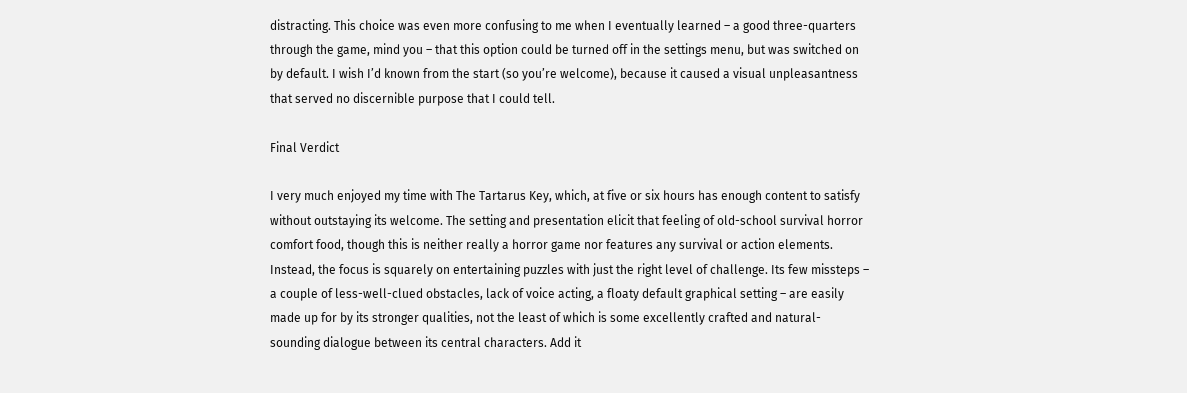distracting. This choice was even more confusing to me when I eventually learned – a good three-quarters through the game, mind you – that this option could be turned off in the settings menu, but was switched on by default. I wish I’d known from the start (so you’re welcome), because it caused a visual unpleasantness that served no discernible purpose that I could tell.

Final Verdict

I very much enjoyed my time with The Tartarus Key, which, at five or six hours has enough content to satisfy without outstaying its welcome. The setting and presentation elicit that feeling of old-school survival horror comfort food, though this is neither really a horror game nor features any survival or action elements. Instead, the focus is squarely on entertaining puzzles with just the right level of challenge. Its few missteps – a couple of less-well-clued obstacles, lack of voice acting, a floaty default graphical setting – are easily made up for by its stronger qualities, not the least of which is some excellently crafted and natural-sounding dialogue between its central characters. Add it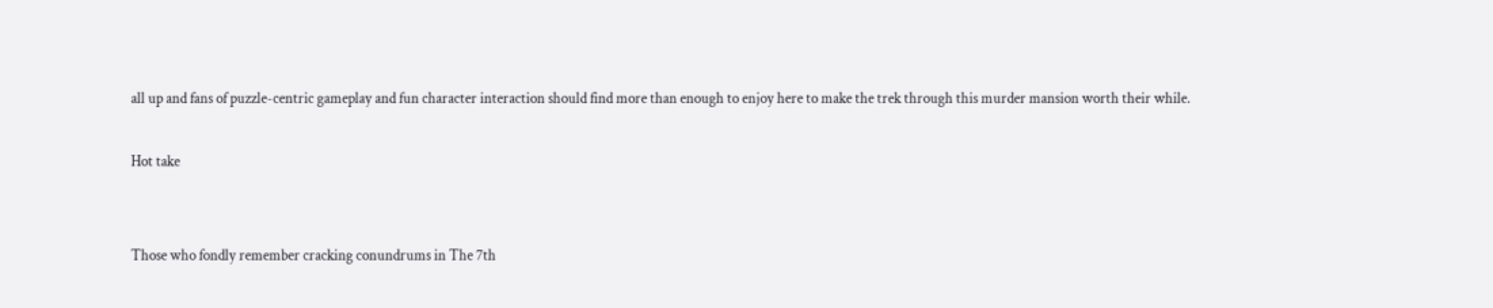all up and fans of puzzle-centric gameplay and fun character interaction should find more than enough to enjoy here to make the trek through this murder mansion worth their while.

Hot take


Those who fondly remember cracking conundrums in The 7th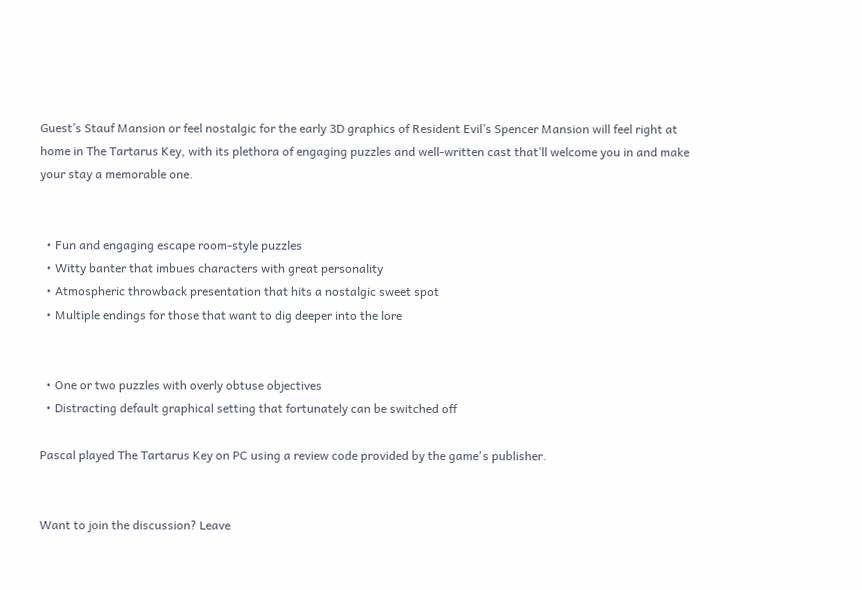Guest’s Stauf Mansion or feel nostalgic for the early 3D graphics of Resident Evil’s Spencer Mansion will feel right at home in The Tartarus Key, with its plethora of engaging puzzles and well-written cast that’ll welcome you in and make your stay a memorable one.


  • Fun and engaging escape room-style puzzles
  • Witty banter that imbues characters with great personality
  • Atmospheric throwback presentation that hits a nostalgic sweet spot
  • Multiple endings for those that want to dig deeper into the lore


  • One or two puzzles with overly obtuse objectives
  • Distracting default graphical setting that fortunately can be switched off

Pascal played The Tartarus Key on PC using a review code provided by the game's publisher.


Want to join the discussion? Leave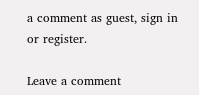a comment as guest, sign in or register.

Leave a comment